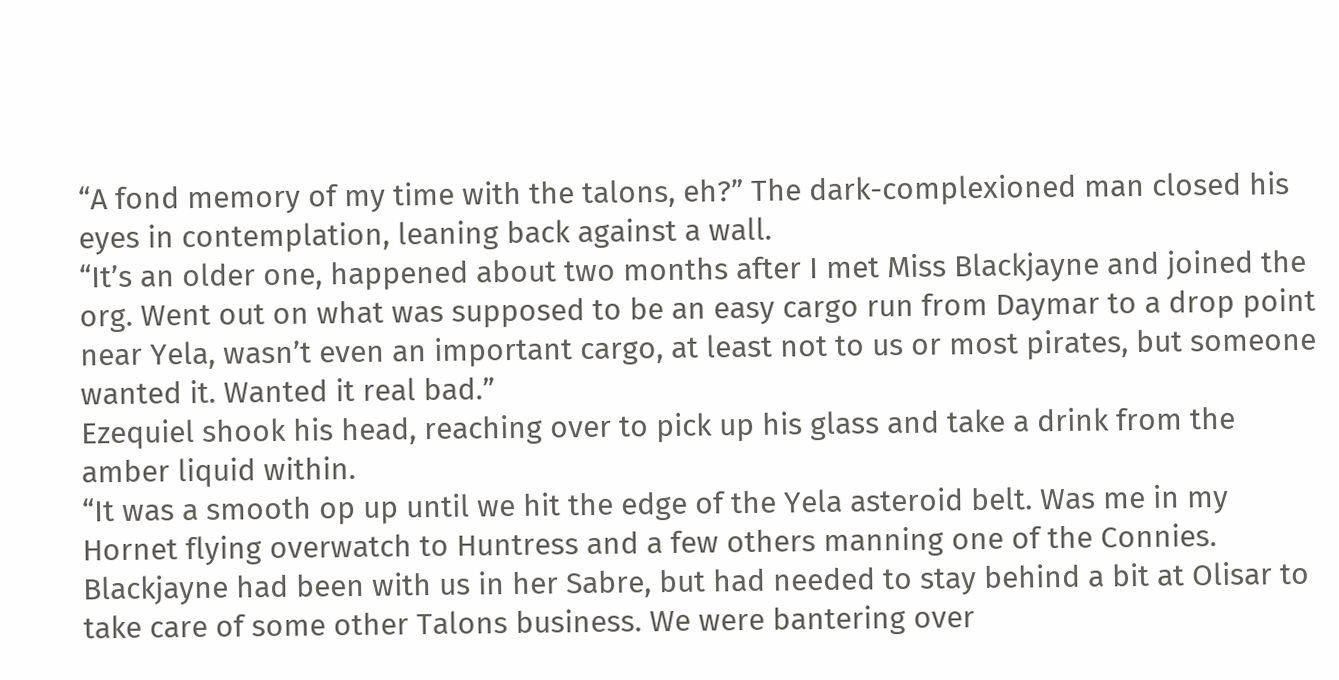“A fond memory of my time with the talons, eh?” The dark-complexioned man closed his eyes in contemplation, leaning back against a wall.
“It’s an older one, happened about two months after I met Miss Blackjayne and joined the org. Went out on what was supposed to be an easy cargo run from Daymar to a drop point near Yela, wasn’t even an important cargo, at least not to us or most pirates, but someone wanted it. Wanted it real bad.”
Ezequiel shook his head, reaching over to pick up his glass and take a drink from the amber liquid within.
“It was a smooth op up until we hit the edge of the Yela asteroid belt. Was me in my Hornet flying overwatch to Huntress and a few others manning one of the Connies. Blackjayne had been with us in her Sabre, but had needed to stay behind a bit at Olisar to take care of some other Talons business. We were bantering over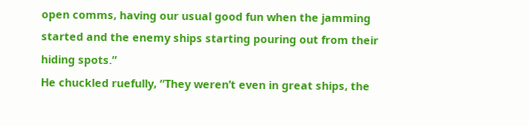open comms, having our usual good fun when the jamming started and the enemy ships starting pouring out from their hiding spots.”
He chuckled ruefully, “They weren’t even in great ships, the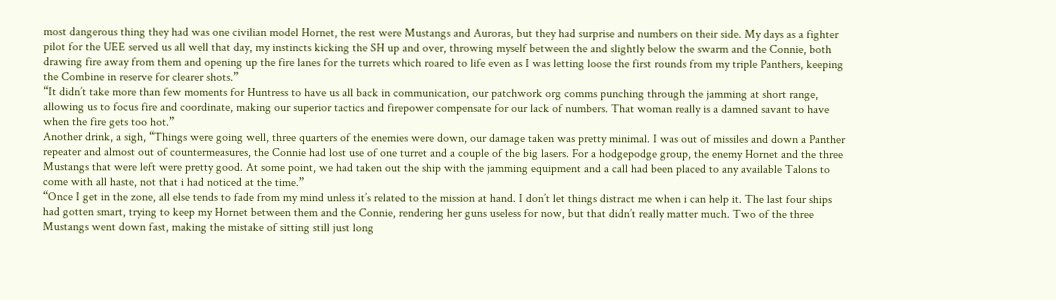most dangerous thing they had was one civilian model Hornet, the rest were Mustangs and Auroras, but they had surprise and numbers on their side. My days as a fighter pilot for the UEE served us all well that day, my instincts kicking the SH up and over, throwing myself between the and slightly below the swarm and the Connie, both drawing fire away from them and opening up the fire lanes for the turrets which roared to life even as I was letting loose the first rounds from my triple Panthers, keeping the Combine in reserve for clearer shots.”
“It didn’t take more than few moments for Huntress to have us all back in communication, our patchwork org comms punching through the jamming at short range, allowing us to focus fire and coordinate, making our superior tactics and firepower compensate for our lack of numbers. That woman really is a damned savant to have when the fire gets too hot.”
Another drink, a sigh, “Things were going well, three quarters of the enemies were down, our damage taken was pretty minimal. I was out of missiles and down a Panther repeater and almost out of countermeasures, the Connie had lost use of one turret and a couple of the big lasers. For a hodgepodge group, the enemy Hornet and the three Mustangs that were left were pretty good. At some point, we had taken out the ship with the jamming equipment and a call had been placed to any available Talons to come with all haste, not that i had noticed at the time.”
“Once I get in the zone, all else tends to fade from my mind unless it’s related to the mission at hand. I don’t let things distract me when i can help it. The last four ships had gotten smart, trying to keep my Hornet between them and the Connie, rendering her guns useless for now, but that didn’t really matter much. Two of the three Mustangs went down fast, making the mistake of sitting still just long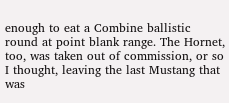enough to eat a Combine ballistic round at point blank range. The Hornet, too, was taken out of commission, or so I thought, leaving the last Mustang that was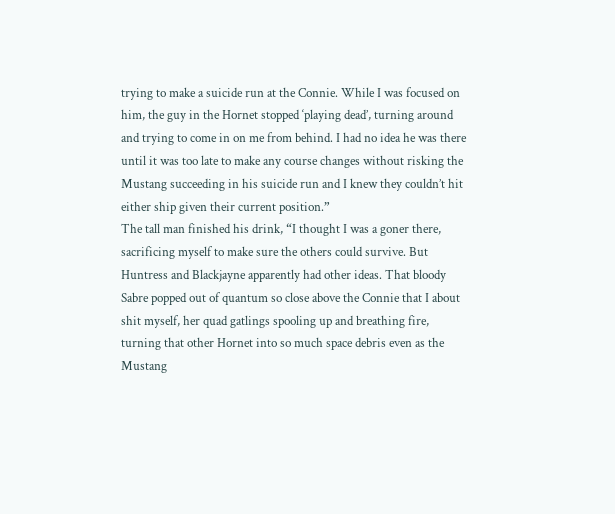trying to make a suicide run at the Connie. While I was focused on him, the guy in the Hornet stopped ‘playing dead’, turning around and trying to come in on me from behind. I had no idea he was there until it was too late to make any course changes without risking the Mustang succeeding in his suicide run and I knew they couldn’t hit either ship given their current position.”
The tall man finished his drink, “I thought I was a goner there, sacrificing myself to make sure the others could survive. But Huntress and Blackjayne apparently had other ideas. That bloody Sabre popped out of quantum so close above the Connie that I about shit myself, her quad gatlings spooling up and breathing fire, turning that other Hornet into so much space debris even as the Mustang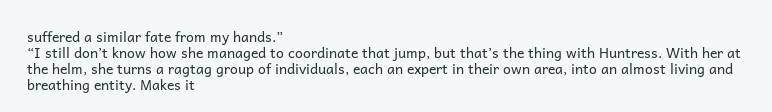suffered a similar fate from my hands.”
“I still don’t know how she managed to coordinate that jump, but that’s the thing with Huntress. With her at the helm, she turns a ragtag group of individuals, each an expert in their own area, into an almost living and breathing entity. Makes it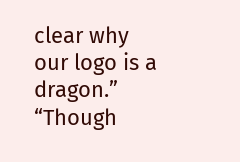clear why our logo is a dragon.”
“Though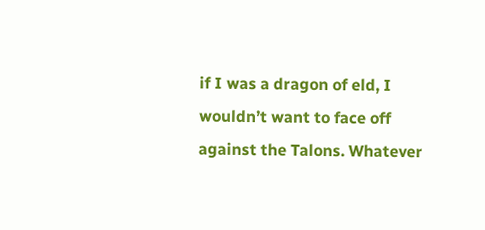if I was a dragon of eld, I wouldn’t want to face off against the Talons. Whatever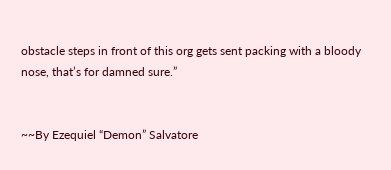obstacle steps in front of this org gets sent packing with a bloody nose, that’s for damned sure.”


~~By Ezequiel “Demon” Salvatore